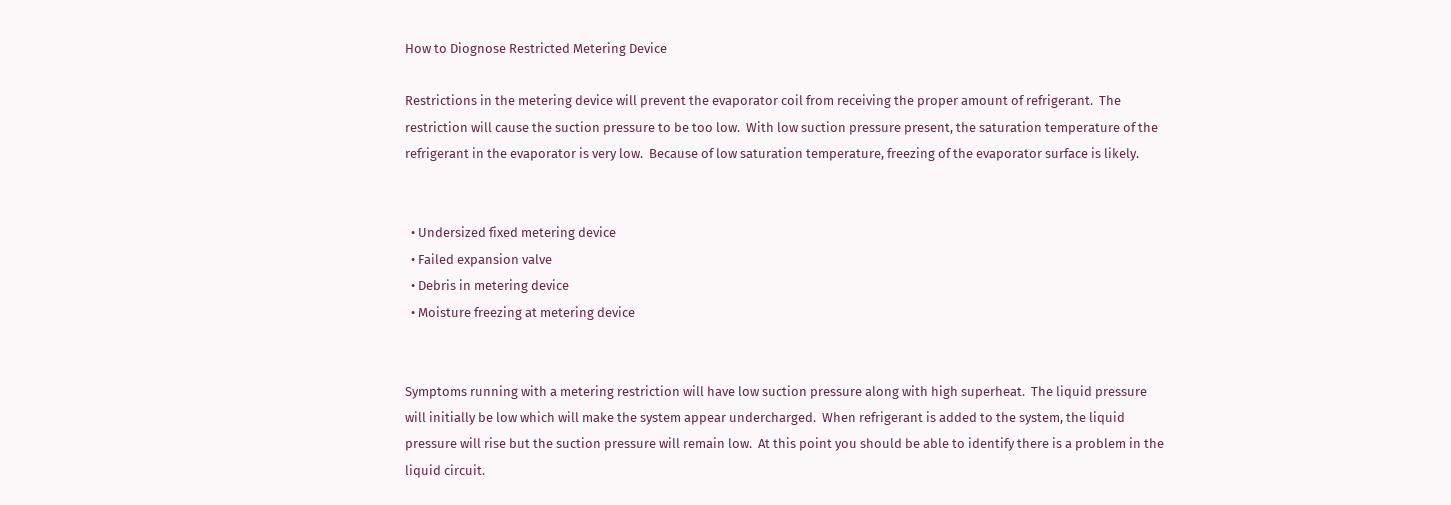How to Diognose Restricted Metering Device

Restrictions in the metering device will prevent the evaporator coil from receiving the proper amount of refrigerant.  The restriction will cause the suction pressure to be too low.  With low suction pressure present, the saturation temperature of the refrigerant in the evaporator is very low.  Because of low saturation temperature, freezing of the evaporator surface is likely.


  • Undersized fixed metering device
  • Failed expansion valve
  • Debris in metering device
  • Moisture freezing at metering device


Symptoms running with a metering restriction will have low suction pressure along with high superheat.  The liquid pressure will initially be low which will make the system appear undercharged.  When refrigerant is added to the system, the liquid pressure will rise but the suction pressure will remain low.  At this point you should be able to identify there is a problem in the liquid circuit.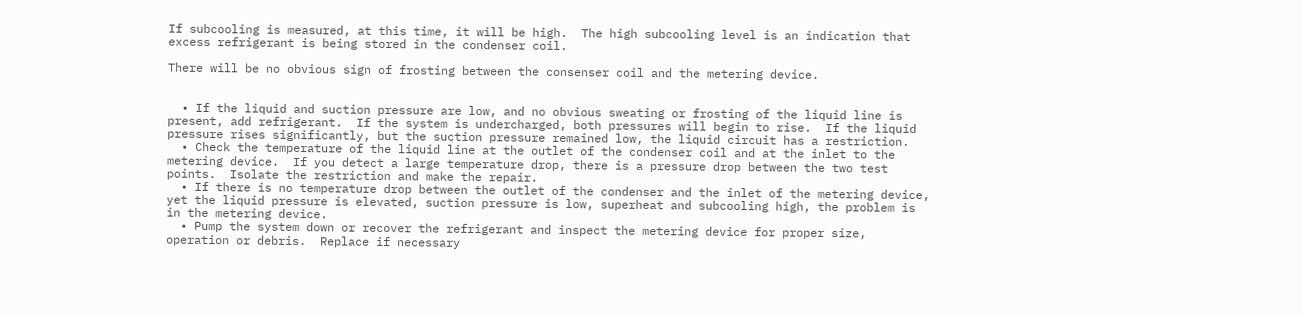If subcooling is measured, at this time, it will be high.  The high subcooling level is an indication that excess refrigerant is being stored in the condenser coil.

There will be no obvious sign of frosting between the consenser coil and the metering device.


  • If the liquid and suction pressure are low, and no obvious sweating or frosting of the liquid line is present, add refrigerant.  If the system is undercharged, both pressures will begin to rise.  If the liquid pressure rises significantly, but the suction pressure remained low, the liquid circuit has a restriction.
  • Check the temperature of the liquid line at the outlet of the condenser coil and at the inlet to the metering device.  If you detect a large temperature drop, there is a pressure drop between the two test points.  Isolate the restriction and make the repair.
  • If there is no temperature drop between the outlet of the condenser and the inlet of the metering device, yet the liquid pressure is elevated, suction pressure is low, superheat and subcooling high, the problem is in the metering device.
  • Pump the system down or recover the refrigerant and inspect the metering device for proper size, operation or debris.  Replace if necessary